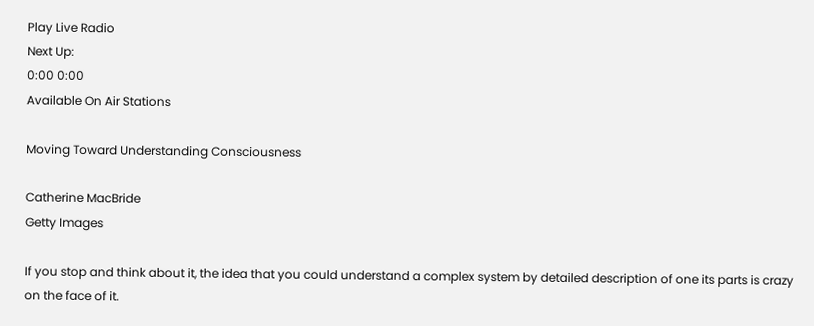Play Live Radio
Next Up:
0:00 0:00
Available On Air Stations

Moving Toward Understanding Consciousness

Catherine MacBride
Getty Images

If you stop and think about it, the idea that you could understand a complex system by detailed description of one its parts is crazy on the face of it.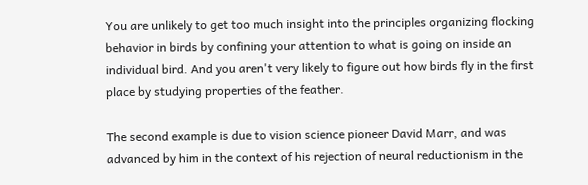You are unlikely to get too much insight into the principles organizing flocking behavior in birds by confining your attention to what is going on inside an individual bird. And you aren't very likely to figure out how birds fly in the first place by studying properties of the feather.

The second example is due to vision science pioneer David Marr, and was advanced by him in the context of his rejection of neural reductionism in the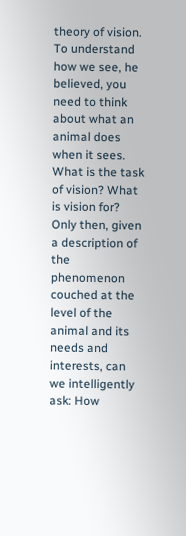theory of vision. To understand how we see, he believed, you need to think about what an animal does when it sees. What is the task of vision? What is vision for? Only then, given a description of the phenomenon couched at the level of the animal and its needs and interests, can we intelligently ask: How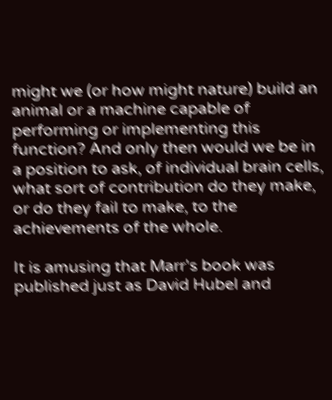might we (or how might nature) build an animal or a machine capable of performing or implementing this function? And only then would we be in a position to ask, of individual brain cells, what sort of contribution do they make, or do they fail to make, to the achievements of the whole.

It is amusing that Marr's book was published just as David Hubel and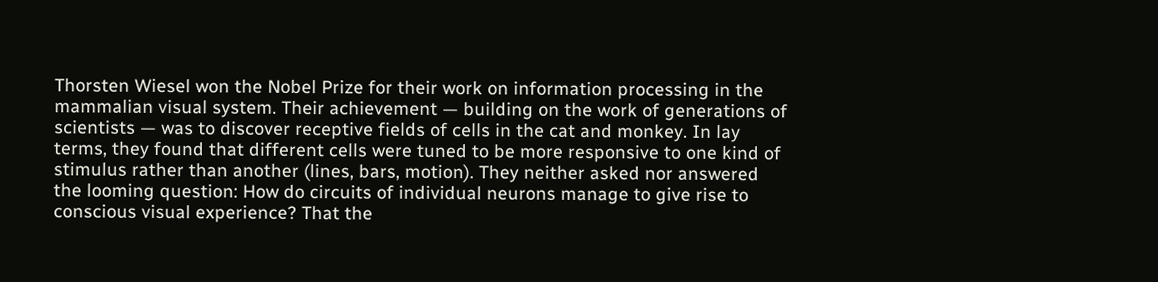Thorsten Wiesel won the Nobel Prize for their work on information processing in the mammalian visual system. Their achievement — building on the work of generations of scientists — was to discover receptive fields of cells in the cat and monkey. In lay terms, they found that different cells were tuned to be more responsive to one kind of stimulus rather than another (lines, bars, motion). They neither asked nor answered the looming question: How do circuits of individual neurons manage to give rise to conscious visual experience? That the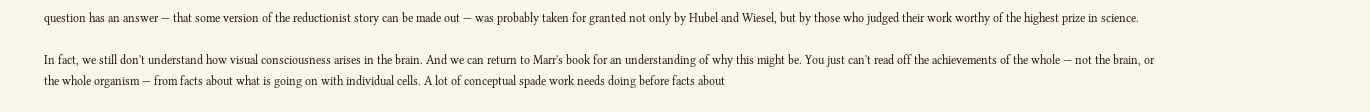question has an answer — that some version of the reductionist story can be made out — was probably taken for granted not only by Hubel and Wiesel, but by those who judged their work worthy of the highest prize in science.

In fact, we still don't understand how visual consciousness arises in the brain. And we can return to Marr's book for an understanding of why this might be. You just can't read off the achievements of the whole — not the brain, or the whole organism — from facts about what is going on with individual cells. A lot of conceptual spade work needs doing before facts about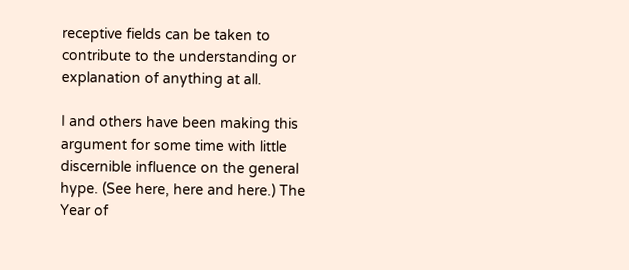receptive fields can be taken to contribute to the understanding or explanation of anything at all.

I and others have been making this argument for some time with little discernible influence on the general hype. (See here, here and here.) The Year of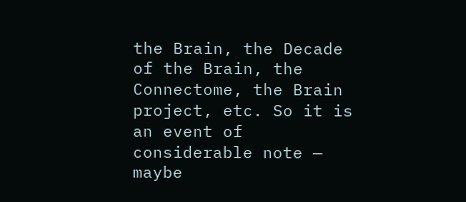the Brain, the Decade of the Brain, the Connectome, the Brain project, etc. So it is an event of considerable note — maybe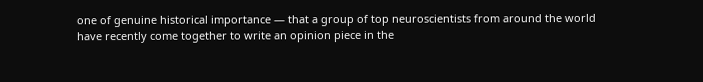one of genuine historical importance — that a group of top neuroscientists from around the world have recently come together to write an opinion piece in the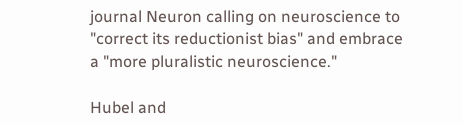journal Neuron calling on neuroscience to "correct its reductionist bias" and embrace a "more pluralistic neuroscience."

Hubel and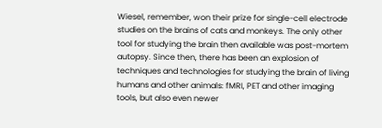Wiesel, remember, won their prize for single-cell electrode studies on the brains of cats and monkeys. The only other tool for studying the brain then available was post-mortem autopsy. Since then, there has been an explosion of techniques and technologies for studying the brain of living humans and other animals: fMRI, PET and other imaging tools, but also even newer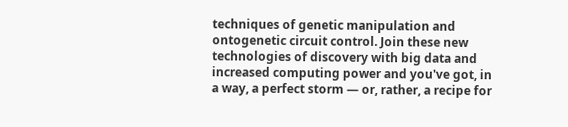techniques of genetic manipulation and ontogenetic circuit control. Join these new technologies of discovery with big data and increased computing power and you've got, in a way, a perfect storm — or, rather, a recipe for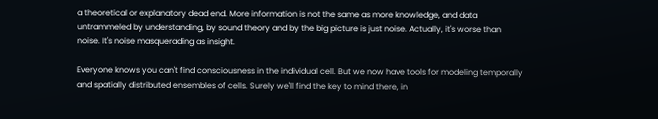a theoretical or explanatory dead end. More information is not the same as more knowledge, and data untrammeled by understanding, by sound theory and by the big picture is just noise. Actually, it's worse than noise. It's noise masquerading as insight.

Everyone knows you can't find consciousness in the individual cell. But we now have tools for modeling temporally and spatially distributed ensembles of cells. Surely we'll find the key to mind there, in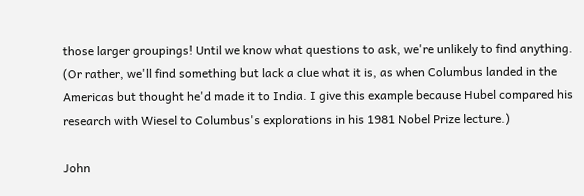those larger groupings! Until we know what questions to ask, we're unlikely to find anything. (Or rather, we'll find something but lack a clue what it is, as when Columbus landed in the Americas but thought he'd made it to India. I give this example because Hubel compared his research with Wiesel to Columbus's explorations in his 1981 Nobel Prize lecture.)

John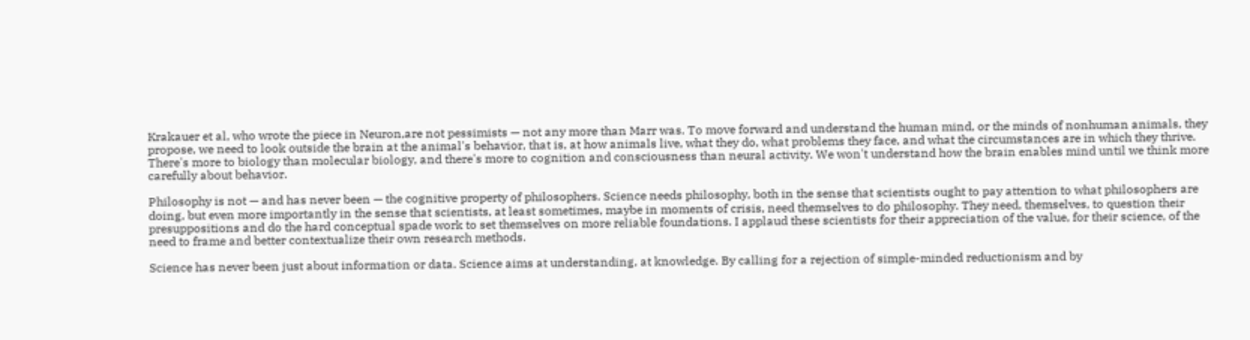Krakauer et al, who wrote the piece in Neuron,are not pessimists — not any more than Marr was. To move forward and understand the human mind, or the minds of nonhuman animals, they propose, we need to look outside the brain at the animal's behavior, that is, at how animals live, what they do, what problems they face, and what the circumstances are in which they thrive. There's more to biology than molecular biology, and there's more to cognition and consciousness than neural activity. We won't understand how the brain enables mind until we think more carefully about behavior.

Philosophy is not — and has never been — the cognitive property of philosophers. Science needs philosophy, both in the sense that scientists ought to pay attention to what philosophers are doing, but even more importantly in the sense that scientists, at least sometimes, maybe in moments of crisis, need themselves to do philosophy. They need, themselves, to question their presuppositions and do the hard conceptual spade work to set themselves on more reliable foundations. I applaud these scientists for their appreciation of the value, for their science, of the need to frame and better contextualize their own research methods.

Science has never been just about information or data. Science aims at understanding, at knowledge. By calling for a rejection of simple-minded reductionism and by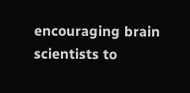encouraging brain scientists to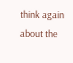think again about the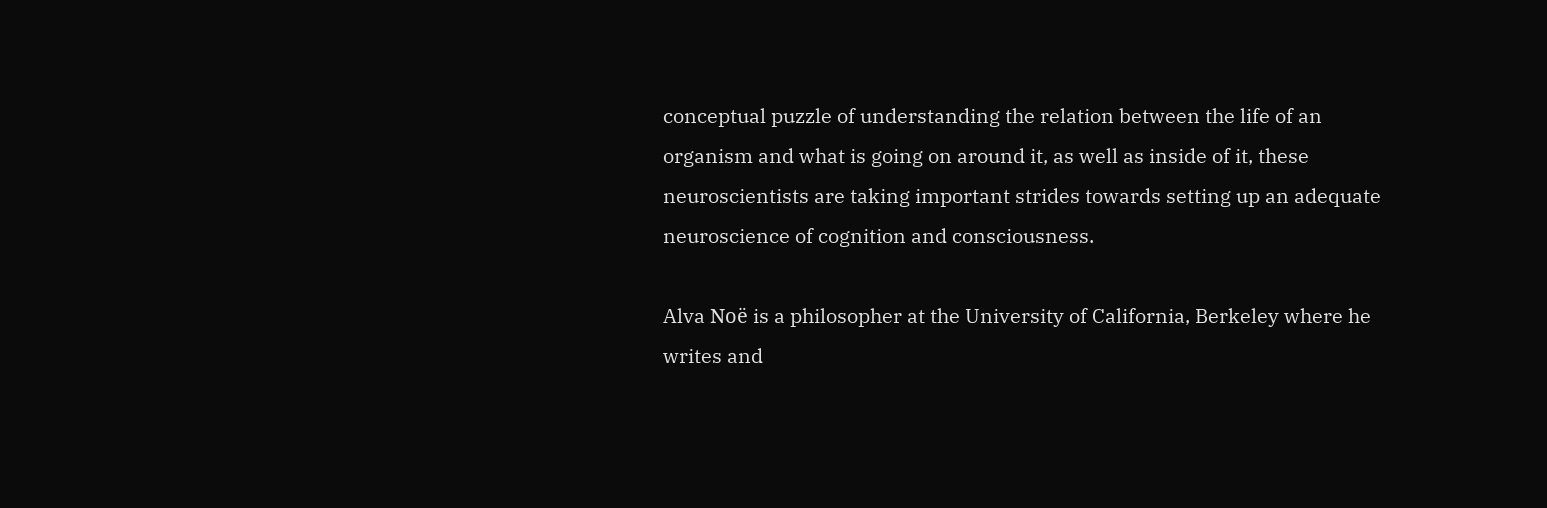conceptual puzzle of understanding the relation between the life of an organism and what is going on around it, as well as inside of it, these neuroscientists are taking important strides towards setting up an adequate neuroscience of cognition and consciousness.

Alva Noë is a philosopher at the University of California, Berkeley where he writes and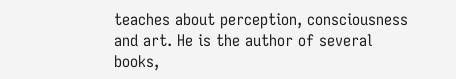teaches about perception, consciousness and art. He is the author of several books,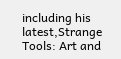including his latest,Strange Tools: Art and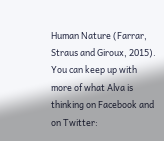Human Nature (Farrar, Straus and Giroux, 2015). You can keep up with more of what Alva is thinking on Facebook and on Twitter: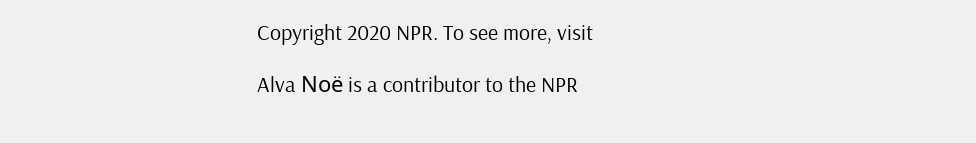Copyright 2020 NPR. To see more, visit

Alva Noë is a contributor to the NPR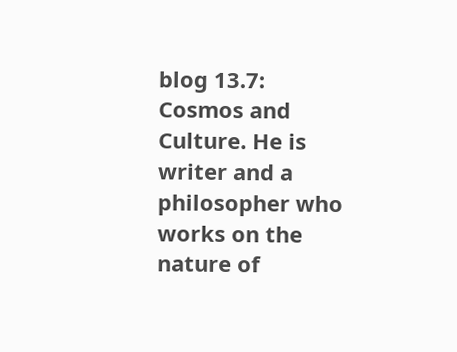blog 13.7: Cosmos and Culture. He is writer and a philosopher who works on the nature of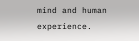mind and human experience.